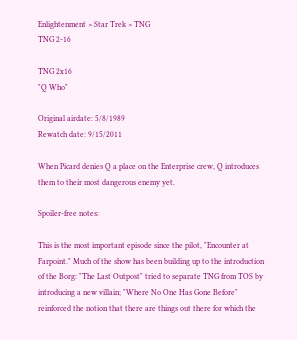Enlightenment > Star Trek > TNG
TNG 2-16

TNG 2x16
"Q Who"

Original airdate: 5/8/1989
Rewatch date: 9/15/2011

When Picard denies Q a place on the Enterprise crew, Q introduces them to their most dangerous enemy yet.

Spoiler-free notes:

This is the most important episode since the pilot, "Encounter at Farpoint." Much of the show has been building up to the introduction of the Borg: "The Last Outpost" tried to separate TNG from TOS by introducing a new villain; "Where No One Has Gone Before" reinforced the notion that there are things out there for which the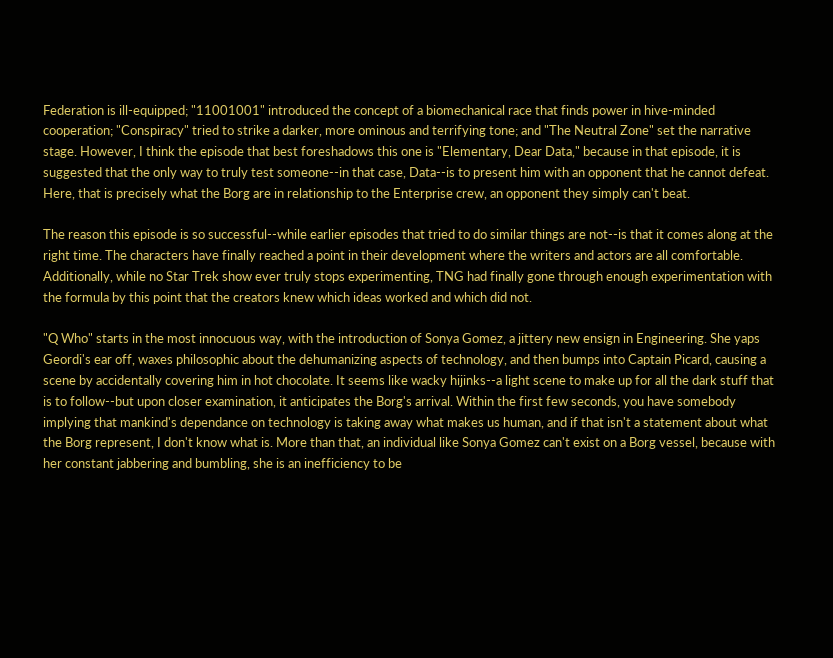Federation is ill-equipped; "11001001" introduced the concept of a biomechanical race that finds power in hive-minded cooperation; "Conspiracy" tried to strike a darker, more ominous and terrifying tone; and "The Neutral Zone" set the narrative stage. However, I think the episode that best foreshadows this one is "Elementary, Dear Data," because in that episode, it is suggested that the only way to truly test someone--in that case, Data--is to present him with an opponent that he cannot defeat. Here, that is precisely what the Borg are in relationship to the Enterprise crew, an opponent they simply can't beat.

The reason this episode is so successful--while earlier episodes that tried to do similar things are not--is that it comes along at the right time. The characters have finally reached a point in their development where the writers and actors are all comfortable. Additionally, while no Star Trek show ever truly stops experimenting, TNG had finally gone through enough experimentation with the formula by this point that the creators knew which ideas worked and which did not.

"Q Who" starts in the most innocuous way, with the introduction of Sonya Gomez, a jittery new ensign in Engineering. She yaps Geordi's ear off, waxes philosophic about the dehumanizing aspects of technology, and then bumps into Captain Picard, causing a scene by accidentally covering him in hot chocolate. It seems like wacky hijinks--a light scene to make up for all the dark stuff that is to follow--but upon closer examination, it anticipates the Borg's arrival. Within the first few seconds, you have somebody implying that mankind's dependance on technology is taking away what makes us human, and if that isn't a statement about what the Borg represent, I don't know what is. More than that, an individual like Sonya Gomez can't exist on a Borg vessel, because with her constant jabbering and bumbling, she is an inefficiency to be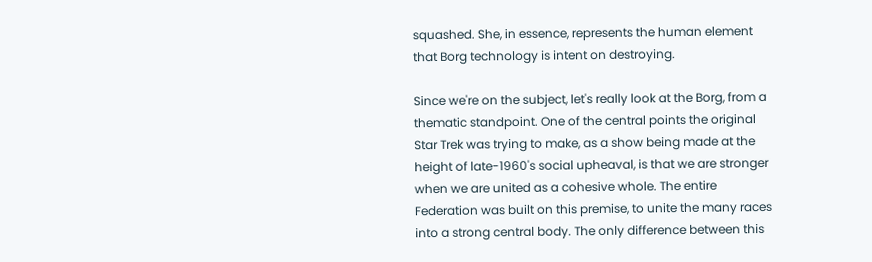squashed. She, in essence, represents the human element that Borg technology is intent on destroying.

Since we're on the subject, let's really look at the Borg, from a thematic standpoint. One of the central points the original Star Trek was trying to make, as a show being made at the height of late-1960's social upheaval, is that we are stronger when we are united as a cohesive whole. The entire Federation was built on this premise, to unite the many races into a strong central body. The only difference between this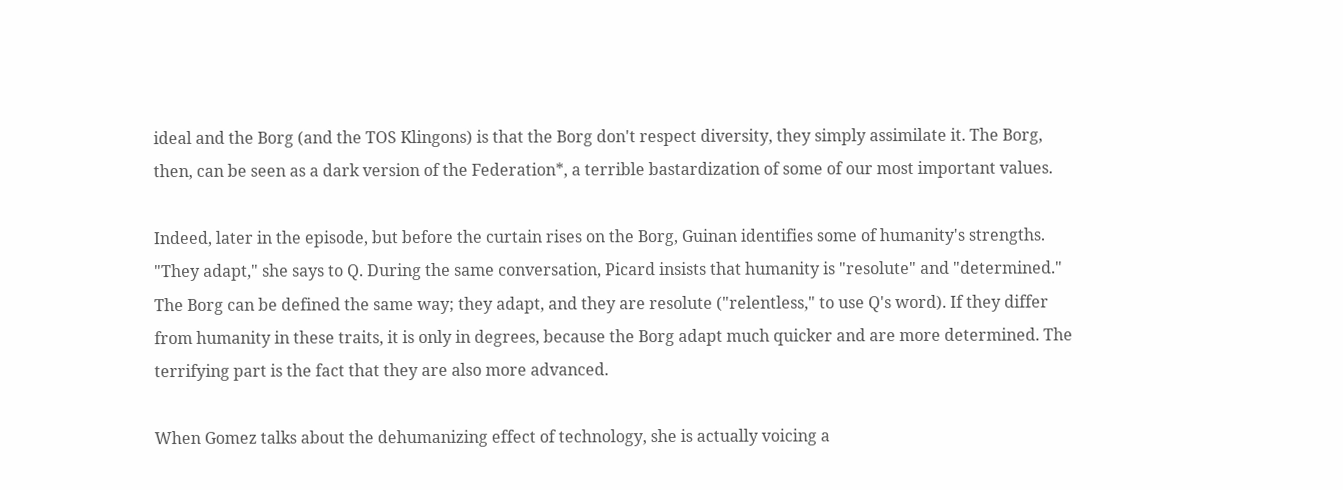ideal and the Borg (and the TOS Klingons) is that the Borg don't respect diversity, they simply assimilate it. The Borg, then, can be seen as a dark version of the Federation*, a terrible bastardization of some of our most important values.

Indeed, later in the episode, but before the curtain rises on the Borg, Guinan identifies some of humanity's strengths. "They adapt," she says to Q. During the same conversation, Picard insists that humanity is "resolute" and "determined." The Borg can be defined the same way; they adapt, and they are resolute ("relentless," to use Q's word). If they differ from humanity in these traits, it is only in degrees, because the Borg adapt much quicker and are more determined. The terrifying part is the fact that they are also more advanced.

When Gomez talks about the dehumanizing effect of technology, she is actually voicing a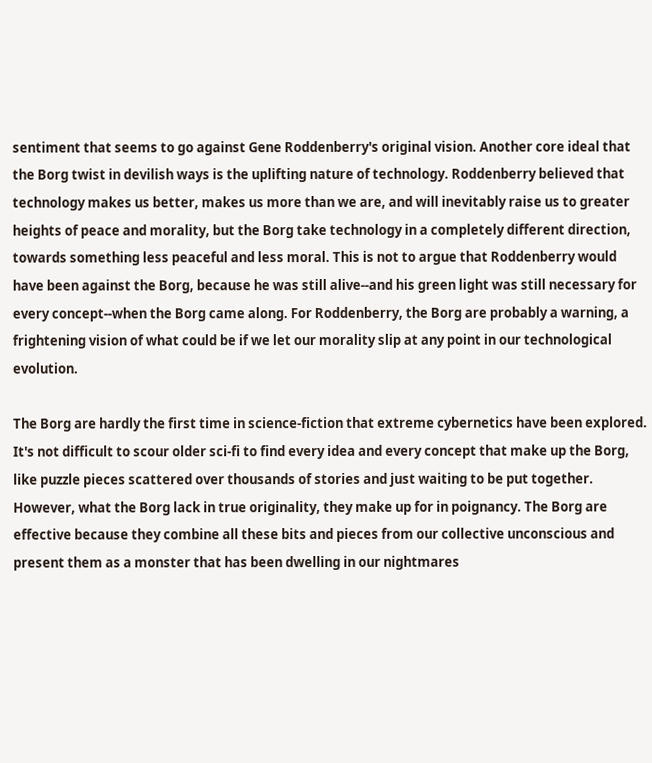sentiment that seems to go against Gene Roddenberry's original vision. Another core ideal that the Borg twist in devilish ways is the uplifting nature of technology. Roddenberry believed that technology makes us better, makes us more than we are, and will inevitably raise us to greater heights of peace and morality, but the Borg take technology in a completely different direction, towards something less peaceful and less moral. This is not to argue that Roddenberry would have been against the Borg, because he was still alive--and his green light was still necessary for every concept--when the Borg came along. For Roddenberry, the Borg are probably a warning, a frightening vision of what could be if we let our morality slip at any point in our technological evolution.

The Borg are hardly the first time in science-fiction that extreme cybernetics have been explored. It's not difficult to scour older sci-fi to find every idea and every concept that make up the Borg, like puzzle pieces scattered over thousands of stories and just waiting to be put together. However, what the Borg lack in true originality, they make up for in poignancy. The Borg are effective because they combine all these bits and pieces from our collective unconscious and present them as a monster that has been dwelling in our nightmares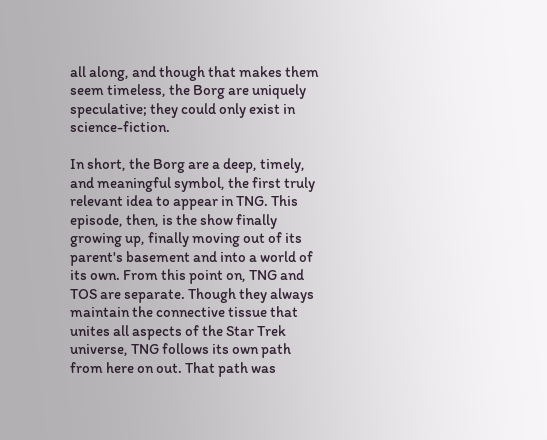all along, and though that makes them seem timeless, the Borg are uniquely speculative; they could only exist in science-fiction.

In short, the Borg are a deep, timely, and meaningful symbol, the first truly relevant idea to appear in TNG. This episode, then, is the show finally growing up, finally moving out of its parent's basement and into a world of its own. From this point on, TNG and TOS are separate. Though they always maintain the connective tissue that unites all aspects of the Star Trek universe, TNG follows its own path from here on out. That path was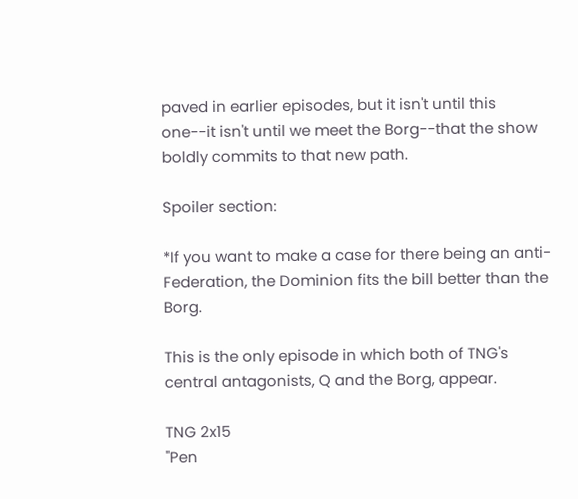paved in earlier episodes, but it isn't until this one--it isn't until we meet the Borg--that the show boldly commits to that new path.

Spoiler section:

*If you want to make a case for there being an anti-Federation, the Dominion fits the bill better than the Borg.

This is the only episode in which both of TNG's central antagonists, Q and the Borg, appear.

TNG 2x15
"Pen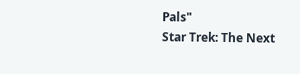Pals"
Star Trek: The Next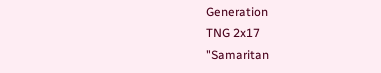Generation
TNG 2x17
"Samaritan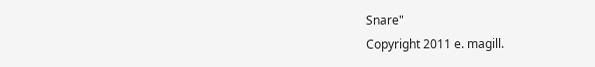Snare"
Copyright 2011 e. magill.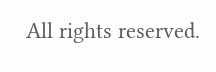All rights reserved.